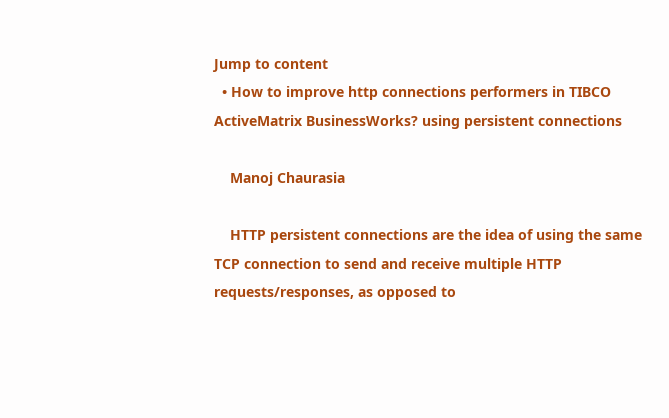Jump to content
  • How to improve http connections performers in TIBCO ActiveMatrix BusinessWorks? using persistent connections

    Manoj Chaurasia

    HTTP persistent connections are the idea of using the same TCP connection to send and receive multiple HTTP requests/responses, as opposed to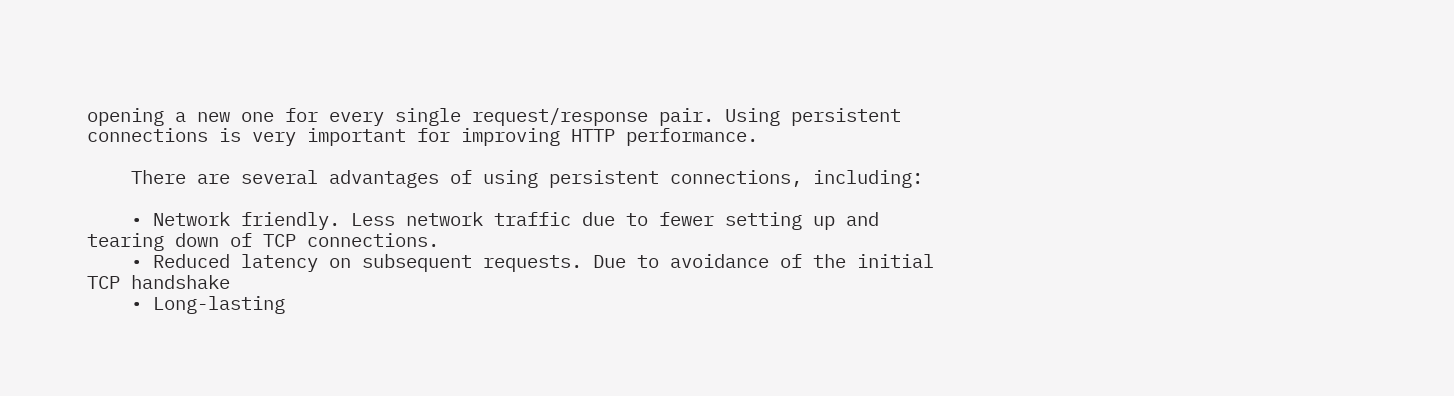opening a new one for every single request/response pair. Using persistent connections is very important for improving HTTP performance.

    There are several advantages of using persistent connections, including:

    • Network friendly. Less network traffic due to fewer setting up and tearing down of TCP connections.
    • Reduced latency on subsequent requests. Due to avoidance of the initial TCP handshake
    • Long-lasting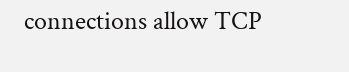connections allow TCP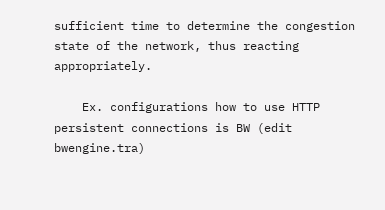sufficient time to determine the congestion state of the network, thus reacting appropriately.

    Ex. configurations how to use HTTP persistent connections is BW (edit bwengine.tra)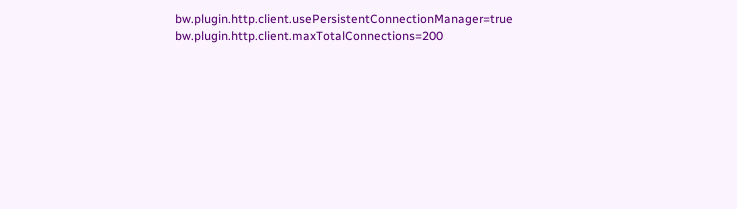bw.plugin.http.client.usePersistentConnectionManager=true bw.plugin.http.client.maxTotalConnections=200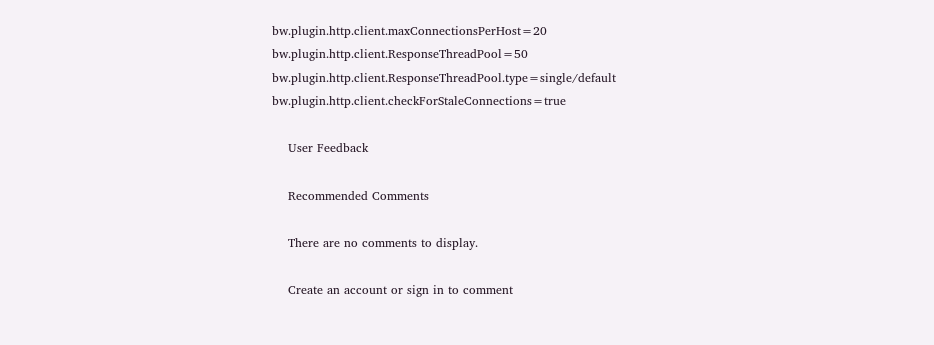bw.plugin.http.client.maxConnectionsPerHost=20 bw.plugin.http.client.ResponseThreadPool=50 bw.plugin.http.client.ResponseThreadPool.type=single/default bw.plugin.http.client.checkForStaleConnections=true

    User Feedback

    Recommended Comments

    There are no comments to display.

    Create an account or sign in to comment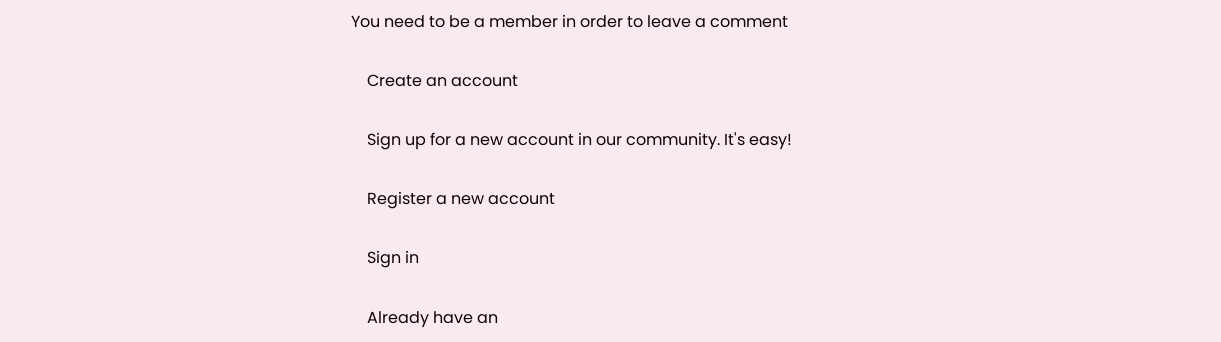You need to be a member in order to leave a comment

    Create an account

    Sign up for a new account in our community. It's easy!

    Register a new account

    Sign in

    Already have an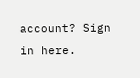account? Sign in here.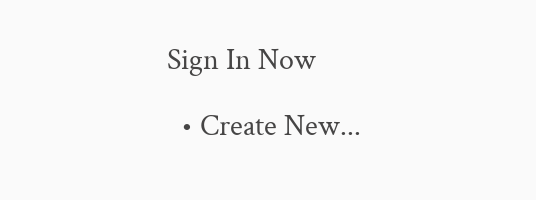Sign In Now

  • Create New...